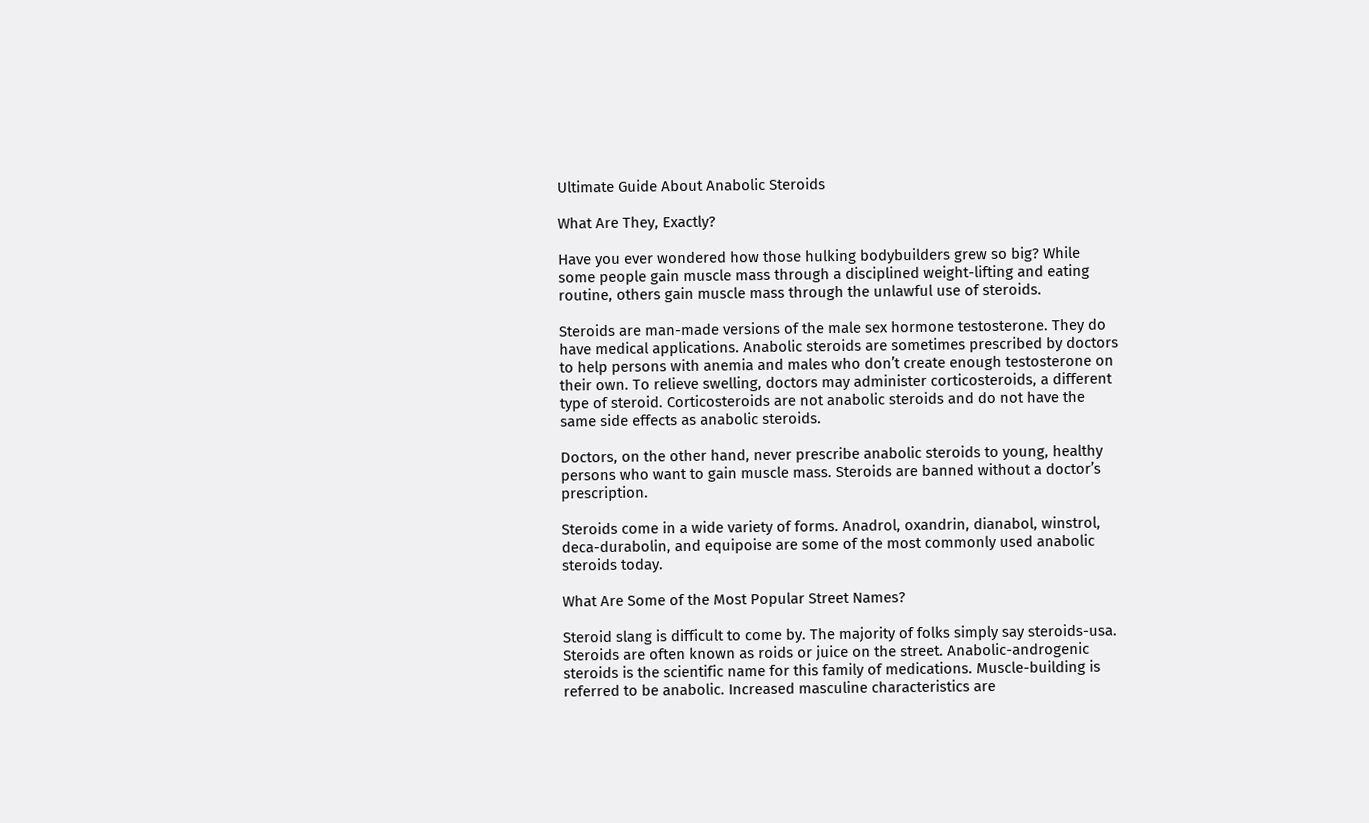Ultimate Guide About Anabolic Steroids

What Are They, Exactly?

Have you ever wondered how those hulking bodybuilders grew so big? While some people gain muscle mass through a disciplined weight-lifting and eating routine, others gain muscle mass through the unlawful use of steroids.

Steroids are man-made versions of the male sex hormone testosterone. They do have medical applications. Anabolic steroids are sometimes prescribed by doctors to help persons with anemia and males who don’t create enough testosterone on their own. To relieve swelling, doctors may administer corticosteroids, a different type of steroid. Corticosteroids are not anabolic steroids and do not have the same side effects as anabolic steroids.

Doctors, on the other hand, never prescribe anabolic steroids to young, healthy persons who want to gain muscle mass. Steroids are banned without a doctor’s prescription.

Steroids come in a wide variety of forms. Anadrol, oxandrin, dianabol, winstrol, deca-durabolin, and equipoise are some of the most commonly used anabolic steroids today.

What Are Some of the Most Popular Street Names?

Steroid slang is difficult to come by. The majority of folks simply say steroids-usa. Steroids are often known as roids or juice on the street. Anabolic-androgenic steroids is the scientific name for this family of medications. Muscle-building is referred to be anabolic. Increased masculine characteristics are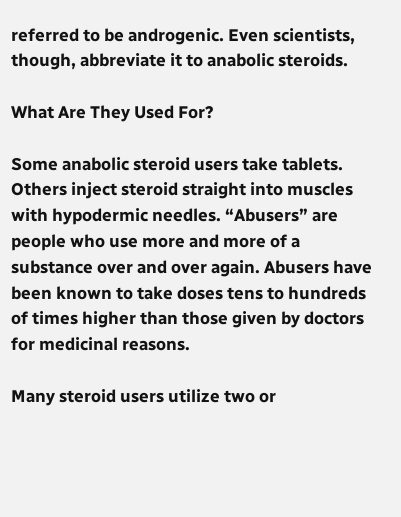referred to be androgenic. Even scientists, though, abbreviate it to anabolic steroids.

What Are They Used For?

Some anabolic steroid users take tablets. Others inject steroid straight into muscles with hypodermic needles. “Abusers” are people who use more and more of a substance over and over again. Abusers have been known to take doses tens to hundreds of times higher than those given by doctors for medicinal reasons.

Many steroid users utilize two or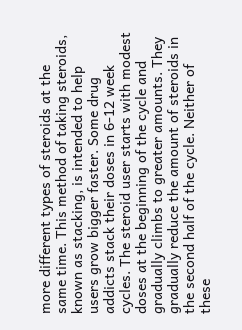more different types of steroids at the same time. This method of taking steroids, known as stacking, is intended to help users grow bigger faster. Some drug addicts stack their doses in 6-12 week cycles. The steroid user starts with modest doses at the beginning of the cycle and gradually climbs to greater amounts. They gradually reduce the amount of steroids in the second half of the cycle. Neither of these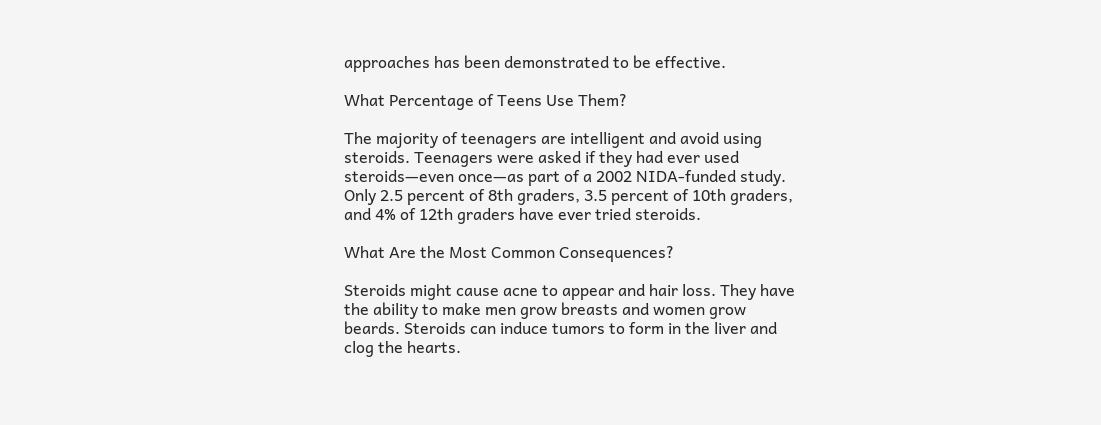approaches has been demonstrated to be effective.

What Percentage of Teens Use Them?

The majority of teenagers are intelligent and avoid using steroids. Teenagers were asked if they had ever used steroids—even once—as part of a 2002 NIDA-funded study. Only 2.5 percent of 8th graders, 3.5 percent of 10th graders, and 4% of 12th graders have ever tried steroids.

What Are the Most Common Consequences?

Steroids might cause acne to appear and hair loss. They have the ability to make men grow breasts and women grow beards. Steroids can induce tumors to form in the liver and clog the hearts.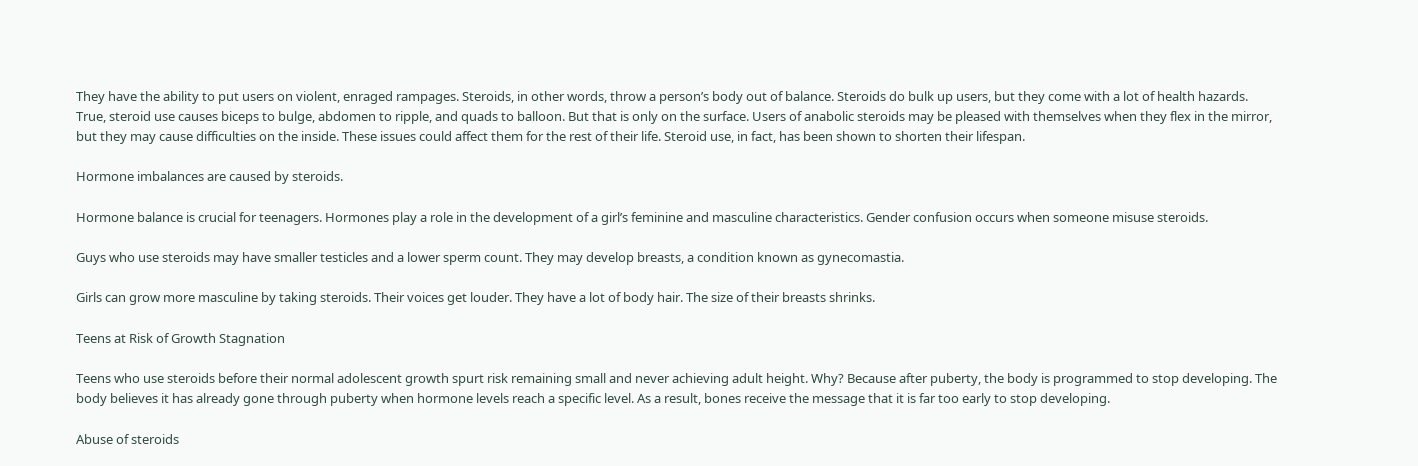They have the ability to put users on violent, enraged rampages. Steroids, in other words, throw a person’s body out of balance. Steroids do bulk up users, but they come with a lot of health hazards. True, steroid use causes biceps to bulge, abdomen to ripple, and quads to balloon. But that is only on the surface. Users of anabolic steroids may be pleased with themselves when they flex in the mirror, but they may cause difficulties on the inside. These issues could affect them for the rest of their life. Steroid use, in fact, has been shown to shorten their lifespan.

Hormone imbalances are caused by steroids.

Hormone balance is crucial for teenagers. Hormones play a role in the development of a girl’s feminine and masculine characteristics. Gender confusion occurs when someone misuse steroids.

Guys who use steroids may have smaller testicles and a lower sperm count. They may develop breasts, a condition known as gynecomastia.

Girls can grow more masculine by taking steroids. Their voices get louder. They have a lot of body hair. The size of their breasts shrinks.

Teens at Risk of Growth Stagnation

Teens who use steroids before their normal adolescent growth spurt risk remaining small and never achieving adult height. Why? Because after puberty, the body is programmed to stop developing. The body believes it has already gone through puberty when hormone levels reach a specific level. As a result, bones receive the message that it is far too early to stop developing.

Abuse of steroids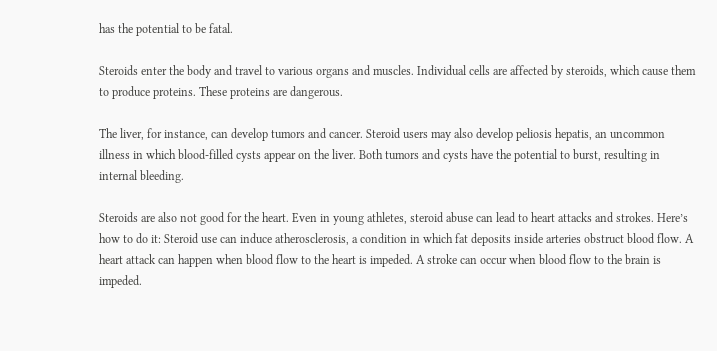has the potential to be fatal.

Steroids enter the body and travel to various organs and muscles. Individual cells are affected by steroids, which cause them to produce proteins. These proteins are dangerous.

The liver, for instance, can develop tumors and cancer. Steroid users may also develop peliosis hepatis, an uncommon illness in which blood-filled cysts appear on the liver. Both tumors and cysts have the potential to burst, resulting in internal bleeding.

Steroids are also not good for the heart. Even in young athletes, steroid abuse can lead to heart attacks and strokes. Here’s how to do it: Steroid use can induce atherosclerosis, a condition in which fat deposits inside arteries obstruct blood flow. A heart attack can happen when blood flow to the heart is impeded. A stroke can occur when blood flow to the brain is impeded.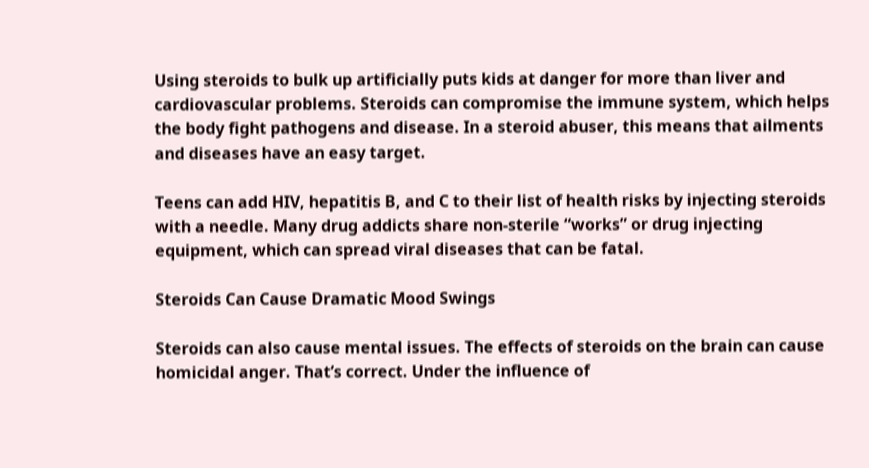Using steroids to bulk up artificially puts kids at danger for more than liver and cardiovascular problems. Steroids can compromise the immune system, which helps the body fight pathogens and disease. In a steroid abuser, this means that ailments and diseases have an easy target.

Teens can add HIV, hepatitis B, and C to their list of health risks by injecting steroids with a needle. Many drug addicts share non-sterile “works” or drug injecting equipment, which can spread viral diseases that can be fatal.

Steroids Can Cause Dramatic Mood Swings

Steroids can also cause mental issues. The effects of steroids on the brain can cause homicidal anger. That’s correct. Under the influence of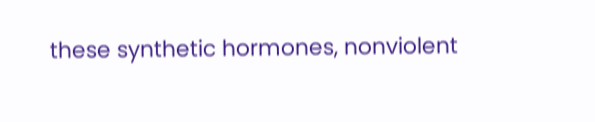these synthetic hormones, nonviolent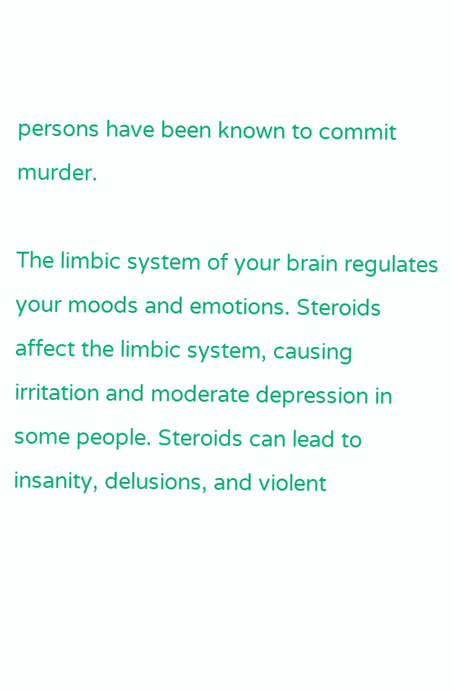persons have been known to commit murder.

The limbic system of your brain regulates your moods and emotions. Steroids affect the limbic system, causing irritation and moderate depression in some people. Steroids can lead to insanity, delusions, and violent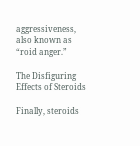aggressiveness, also known as “roid anger.”

The Disfiguring Effects of Steroids

Finally, steroids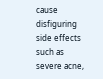cause disfiguring side effects such as severe acne,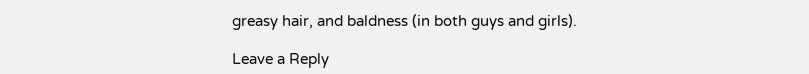greasy hair, and baldness (in both guys and girls).

Leave a Reply